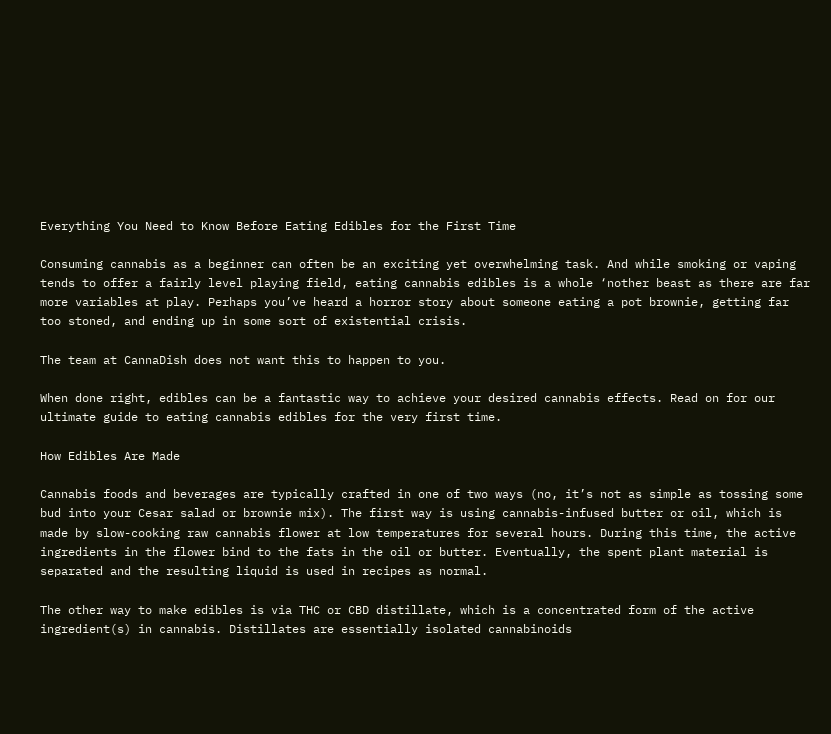Everything You Need to Know Before Eating Edibles for the First Time

Consuming cannabis as a beginner can often be an exciting yet overwhelming task. And while smoking or vaping tends to offer a fairly level playing field, eating cannabis edibles is a whole ‘nother beast as there are far more variables at play. Perhaps you’ve heard a horror story about someone eating a pot brownie, getting far too stoned, and ending up in some sort of existential crisis.

The team at CannaDish does not want this to happen to you.

When done right, edibles can be a fantastic way to achieve your desired cannabis effects. Read on for our ultimate guide to eating cannabis edibles for the very first time.

How Edibles Are Made

Cannabis foods and beverages are typically crafted in one of two ways (no, it’s not as simple as tossing some bud into your Cesar salad or brownie mix). The first way is using cannabis-infused butter or oil, which is made by slow-cooking raw cannabis flower at low temperatures for several hours. During this time, the active ingredients in the flower bind to the fats in the oil or butter. Eventually, the spent plant material is separated and the resulting liquid is used in recipes as normal.

The other way to make edibles is via THC or CBD distillate, which is a concentrated form of the active ingredient(s) in cannabis. Distillates are essentially isolated cannabinoids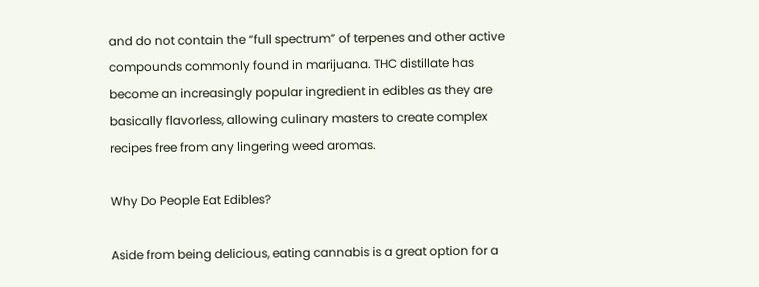and do not contain the “full spectrum” of terpenes and other active compounds commonly found in marijuana. THC distillate has become an increasingly popular ingredient in edibles as they are basically flavorless, allowing culinary masters to create complex recipes free from any lingering weed aromas.

Why Do People Eat Edibles?

Aside from being delicious, eating cannabis is a great option for a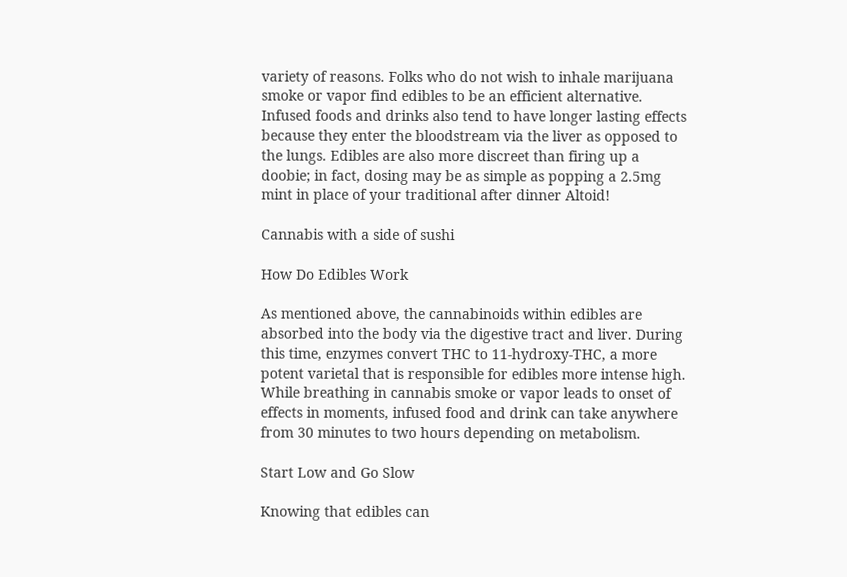variety of reasons. Folks who do not wish to inhale marijuana smoke or vapor find edibles to be an efficient alternative. Infused foods and drinks also tend to have longer lasting effects because they enter the bloodstream via the liver as opposed to the lungs. Edibles are also more discreet than firing up a doobie; in fact, dosing may be as simple as popping a 2.5mg mint in place of your traditional after dinner Altoid!

Cannabis with a side of sushi

How Do Edibles Work

As mentioned above, the cannabinoids within edibles are absorbed into the body via the digestive tract and liver. During this time, enzymes convert THC to 11-hydroxy-THC, a more potent varietal that is responsible for edibles more intense high. While breathing in cannabis smoke or vapor leads to onset of effects in moments, infused food and drink can take anywhere from 30 minutes to two hours depending on metabolism.

Start Low and Go Slow

Knowing that edibles can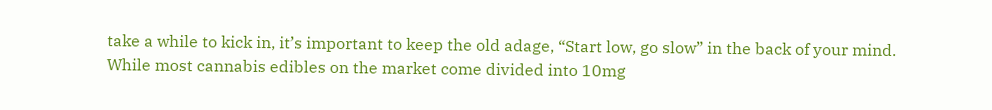take a while to kick in, it’s important to keep the old adage, “Start low, go slow” in the back of your mind. While most cannabis edibles on the market come divided into 10mg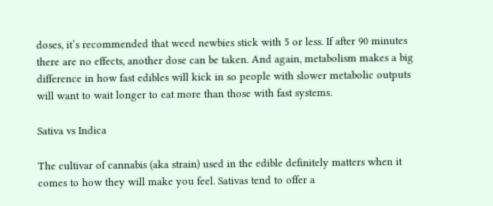doses, it’s recommended that weed newbies stick with 5 or less. If after 90 minutes there are no effects, another dose can be taken. And again, metabolism makes a big difference in how fast edibles will kick in so people with slower metabolic outputs will want to wait longer to eat more than those with fast systems.

Sativa vs Indica

The cultivar of cannabis (aka strain) used in the edible definitely matters when it comes to how they will make you feel. Sativas tend to offer a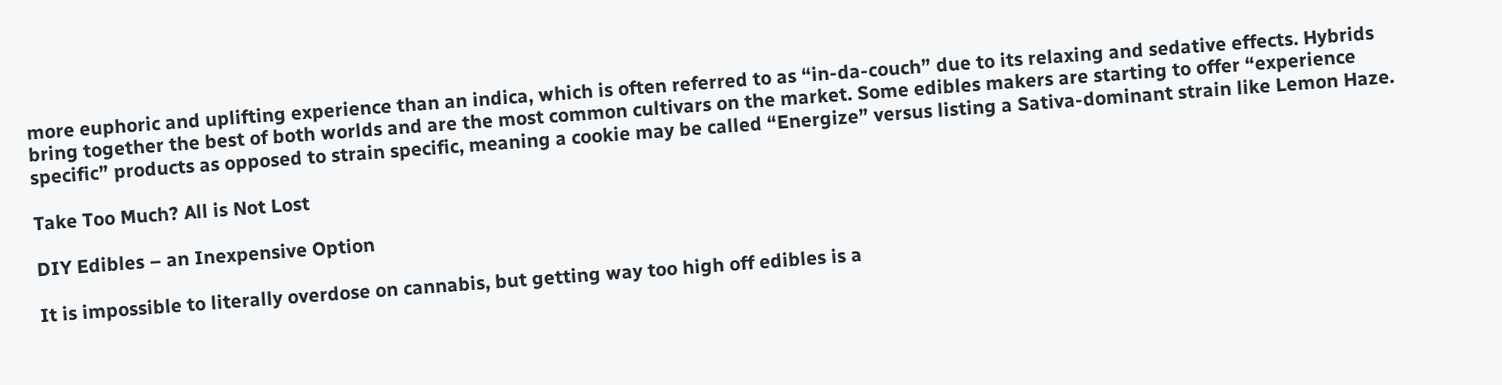more euphoric and uplifting experience than an indica, which is often referred to as “in-da-couch” due to its relaxing and sedative effects. Hybrids bring together the best of both worlds and are the most common cultivars on the market. Some edibles makers are starting to offer “experience specific” products as opposed to strain specific, meaning a cookie may be called “Energize” versus listing a Sativa-dominant strain like Lemon Haze.

Take Too Much? All is Not Lost

DIY Edibles – an Inexpensive Option

It is impossible to literally overdose on cannabis, but getting way too high off edibles is a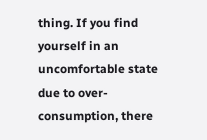thing. If you find yourself in an uncomfortable state due to over-consumption, there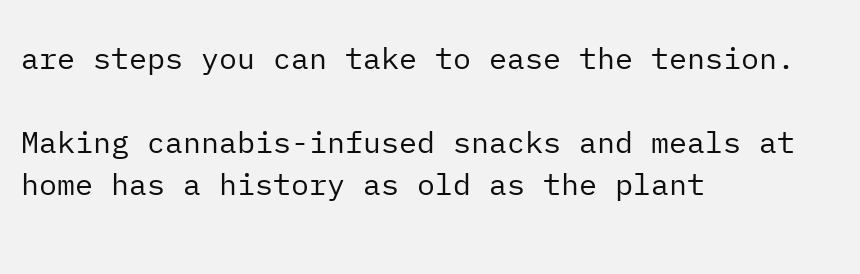are steps you can take to ease the tension.

Making cannabis-infused snacks and meals at home has a history as old as the plant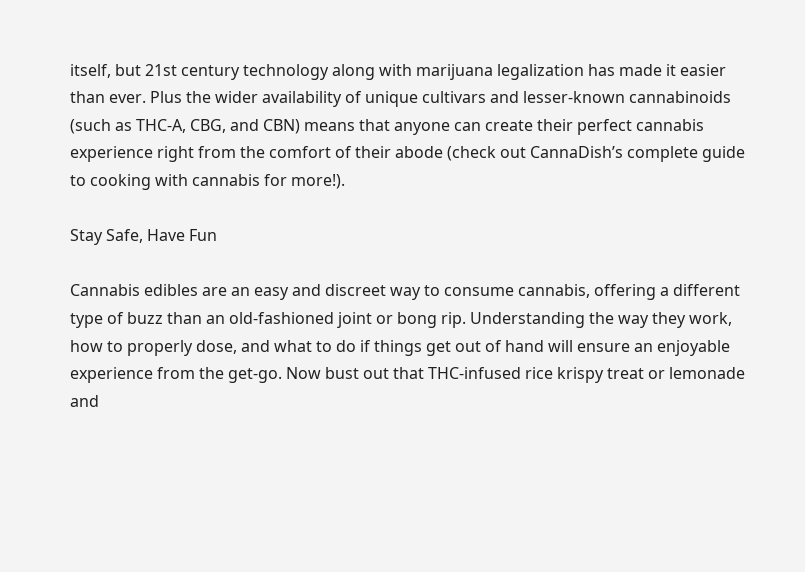itself, but 21st century technology along with marijuana legalization has made it easier than ever. Plus the wider availability of unique cultivars and lesser-known cannabinoids (such as THC-A, CBG, and CBN) means that anyone can create their perfect cannabis experience right from the comfort of their abode (check out CannaDish’s complete guide to cooking with cannabis for more!).

Stay Safe, Have Fun

Cannabis edibles are an easy and discreet way to consume cannabis, offering a different type of buzz than an old-fashioned joint or bong rip. Understanding the way they work, how to properly dose, and what to do if things get out of hand will ensure an enjoyable experience from the get-go. Now bust out that THC-infused rice krispy treat or lemonade and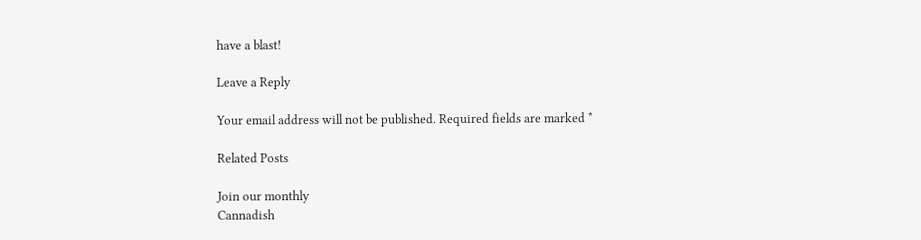have a blast!

Leave a Reply

Your email address will not be published. Required fields are marked *

Related Posts

Join our monthly
Cannadish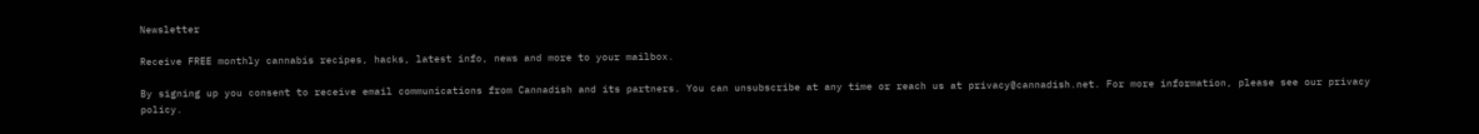Newsletter

Receive FREE monthly cannabis recipes, hacks, latest info, news and more to your mailbox.

By signing up you consent to receive email communications from Cannadish and its partners. You can unsubscribe at any time or reach us at privacy@cannadish.net. For more information, please see our privacy policy.